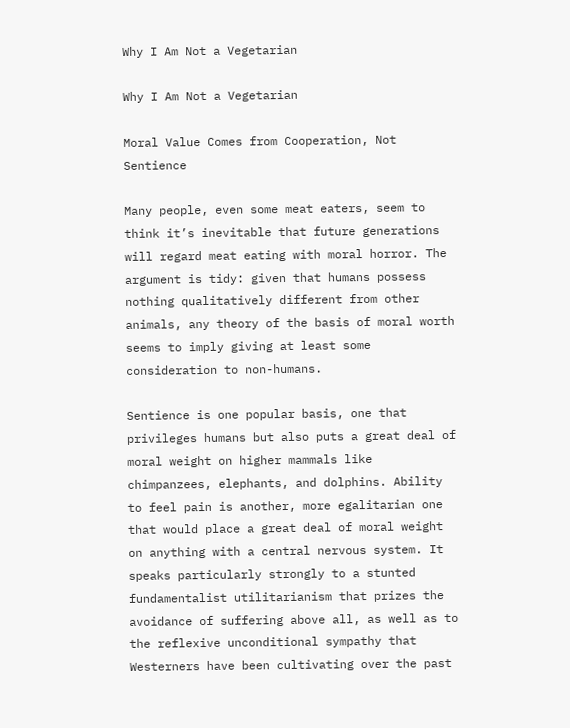Why I Am Not a Vegetarian

Why I Am Not a Vegetarian

Moral Value Comes from Cooperation, Not Sentience

Many people, even some meat eaters, seem to think it’s inevitable that future generations will regard meat eating with moral horror. The argument is tidy: given that humans possess nothing qualitatively different from other animals, any theory of the basis of moral worth seems to imply giving at least some consideration to non-humans.

Sentience is one popular basis, one that privileges humans but also puts a great deal of moral weight on higher mammals like chimpanzees, elephants, and dolphins. Ability to feel pain is another, more egalitarian one that would place a great deal of moral weight on anything with a central nervous system. It speaks particularly strongly to a stunted fundamentalist utilitarianism that prizes the avoidance of suffering above all, as well as to the reflexive unconditional sympathy that Westerners have been cultivating over the past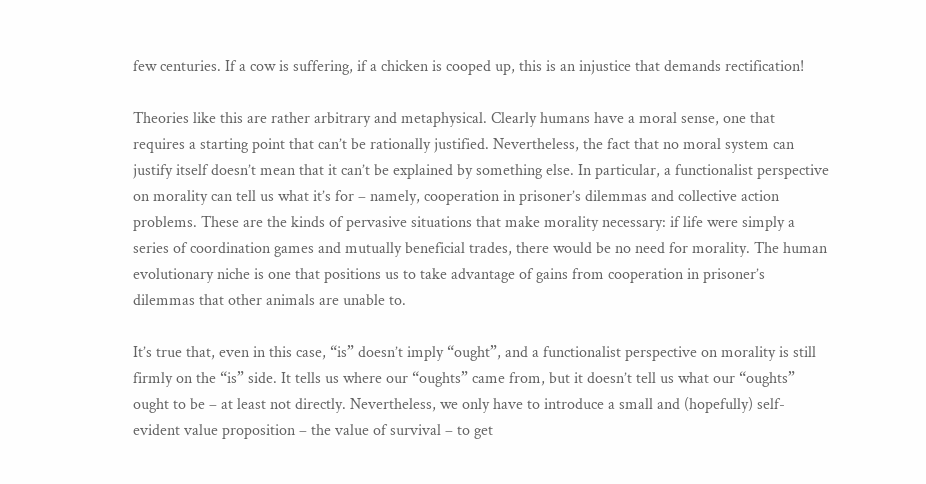few centuries. If a cow is suffering, if a chicken is cooped up, this is an injustice that demands rectification!

Theories like this are rather arbitrary and metaphysical. Clearly humans have a moral sense, one that requires a starting point that can’t be rationally justified. Nevertheless, the fact that no moral system can justify itself doesn’t mean that it can’t be explained by something else. In particular, a functionalist perspective on morality can tell us what it’s for – namely, cooperation in prisoner’s dilemmas and collective action problems. These are the kinds of pervasive situations that make morality necessary: if life were simply a series of coordination games and mutually beneficial trades, there would be no need for morality. The human evolutionary niche is one that positions us to take advantage of gains from cooperation in prisoner’s dilemmas that other animals are unable to.

It’s true that, even in this case, “is” doesn’t imply “ought”, and a functionalist perspective on morality is still firmly on the “is” side. It tells us where our “oughts” came from, but it doesn’t tell us what our “oughts” ought to be – at least not directly. Nevertheless, we only have to introduce a small and (hopefully) self-evident value proposition – the value of survival – to get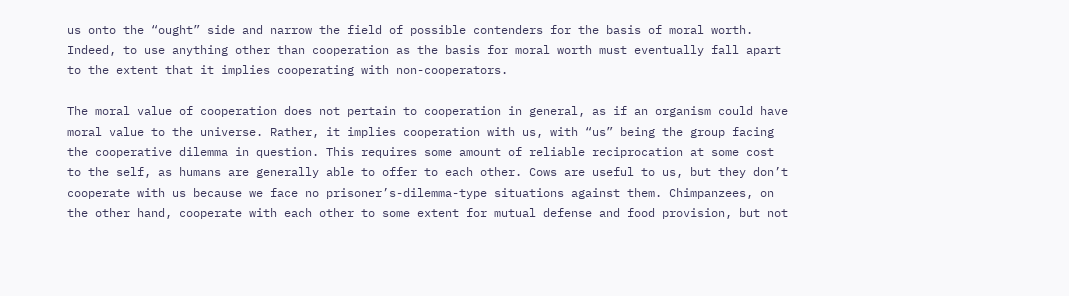us onto the “ought” side and narrow the field of possible contenders for the basis of moral worth. Indeed, to use anything other than cooperation as the basis for moral worth must eventually fall apart to the extent that it implies cooperating with non-cooperators.

The moral value of cooperation does not pertain to cooperation in general, as if an organism could have moral value to the universe. Rather, it implies cooperation with us, with “us” being the group facing the cooperative dilemma in question. This requires some amount of reliable reciprocation at some cost to the self, as humans are generally able to offer to each other. Cows are useful to us, but they don’t cooperate with us because we face no prisoner’s-dilemma-type situations against them. Chimpanzees, on the other hand, cooperate with each other to some extent for mutual defense and food provision, but not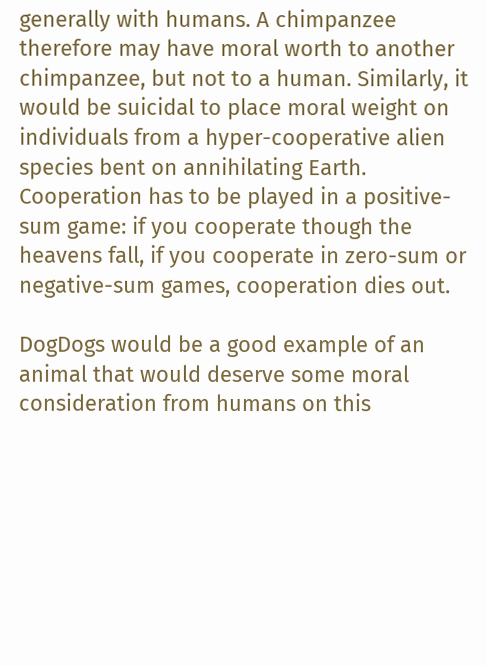generally with humans. A chimpanzee therefore may have moral worth to another chimpanzee, but not to a human. Similarly, it would be suicidal to place moral weight on individuals from a hyper-cooperative alien species bent on annihilating Earth. Cooperation has to be played in a positive-sum game: if you cooperate though the heavens fall, if you cooperate in zero-sum or negative-sum games, cooperation dies out.

DogDogs would be a good example of an animal that would deserve some moral consideration from humans on this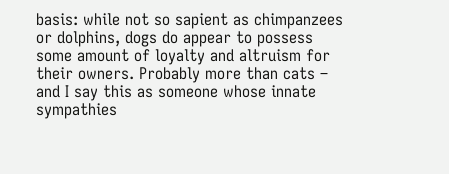basis: while not so sapient as chimpanzees or dolphins, dogs do appear to possess some amount of loyalty and altruism for their owners. Probably more than cats – and I say this as someone whose innate sympathies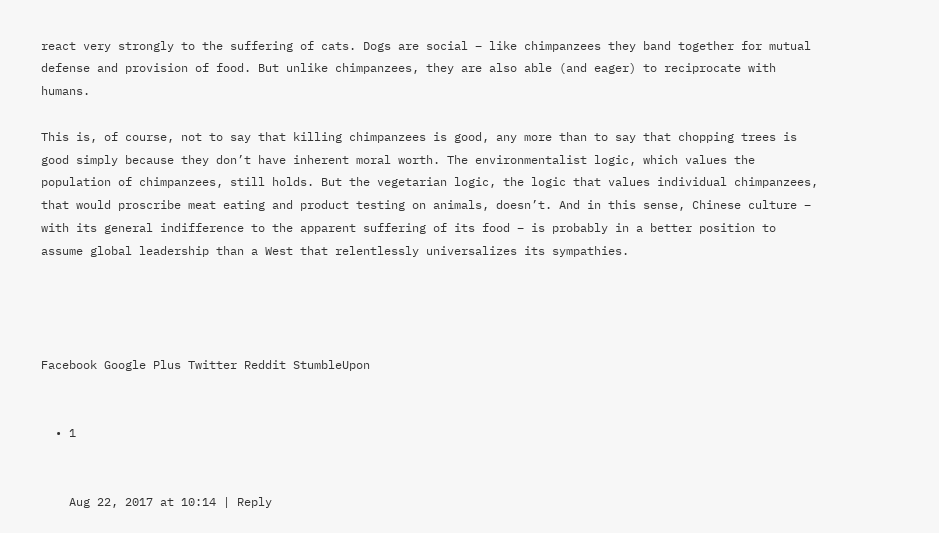react very strongly to the suffering of cats. Dogs are social – like chimpanzees they band together for mutual defense and provision of food. But unlike chimpanzees, they are also able (and eager) to reciprocate with humans.

This is, of course, not to say that killing chimpanzees is good, any more than to say that chopping trees is good simply because they don’t have inherent moral worth. The environmentalist logic, which values the population of chimpanzees, still holds. But the vegetarian logic, the logic that values individual chimpanzees, that would proscribe meat eating and product testing on animals, doesn’t. And in this sense, Chinese culture – with its general indifference to the apparent suffering of its food – is probably in a better position to assume global leadership than a West that relentlessly universalizes its sympathies.




Facebook Google Plus Twitter Reddit StumbleUpon


  • 1


    Aug 22, 2017 at 10:14 | Reply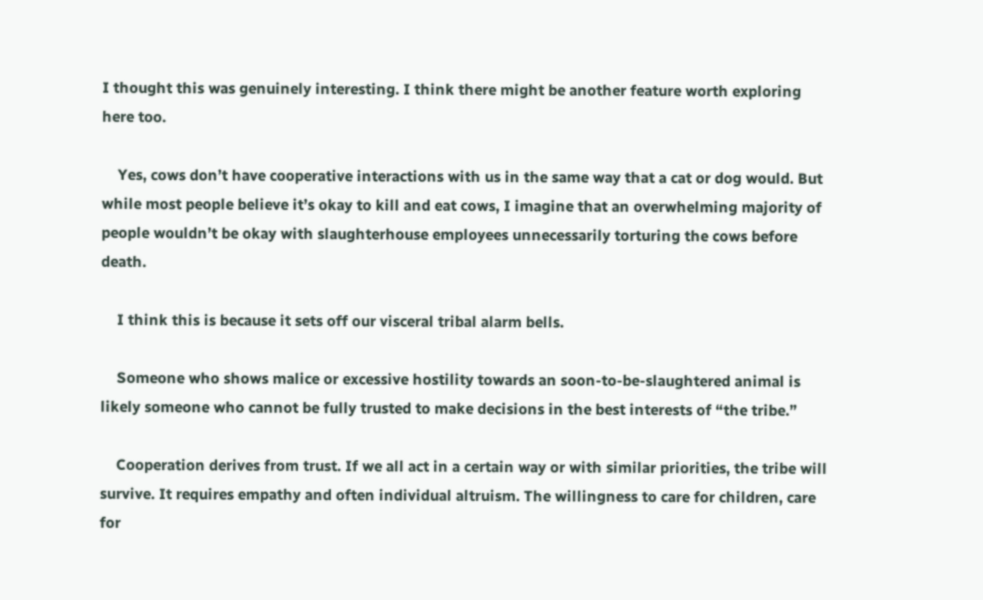I thought this was genuinely interesting. I think there might be another feature worth exploring here too.

    Yes, cows don’t have cooperative interactions with us in the same way that a cat or dog would. But while most people believe it’s okay to kill and eat cows, I imagine that an overwhelming majority of people wouldn’t be okay with slaughterhouse employees unnecessarily torturing the cows before death.

    I think this is because it sets off our visceral tribal alarm bells.

    Someone who shows malice or excessive hostility towards an soon-to-be-slaughtered animal is likely someone who cannot be fully trusted to make decisions in the best interests of “the tribe.”

    Cooperation derives from trust. If we all act in a certain way or with similar priorities, the tribe will survive. It requires empathy and often individual altruism. The willingness to care for children, care for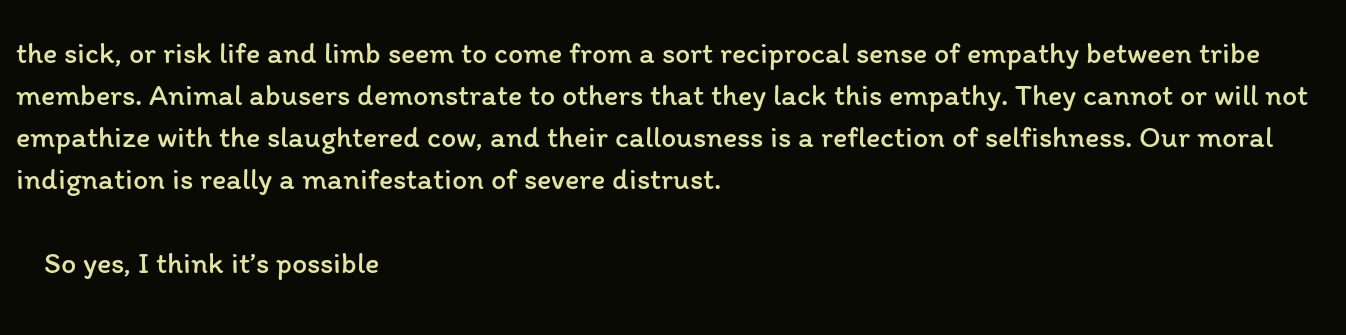the sick, or risk life and limb seem to come from a sort reciprocal sense of empathy between tribe members. Animal abusers demonstrate to others that they lack this empathy. They cannot or will not empathize with the slaughtered cow, and their callousness is a reflection of selfishness. Our moral indignation is really a manifestation of severe distrust.

    So yes, I think it’s possible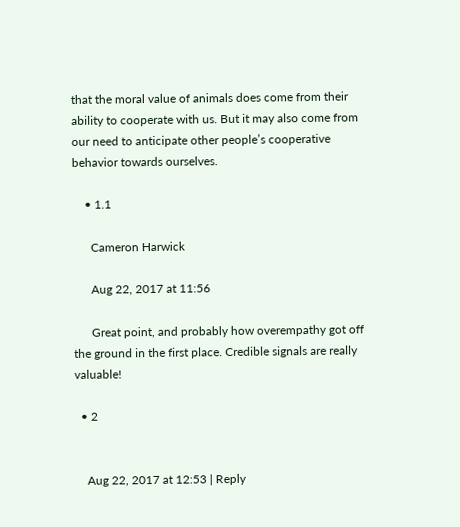that the moral value of animals does come from their ability to cooperate with us. But it may also come from our need to anticipate other people’s cooperative behavior towards ourselves.

    • 1.1

      Cameron Harwick

      Aug 22, 2017 at 11:56

      Great point, and probably how overempathy got off the ground in the first place. Credible signals are really valuable!

  • 2


    Aug 22, 2017 at 12:53 | Reply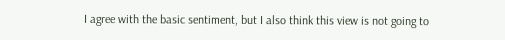I agree with the basic sentiment, but I also think this view is not going to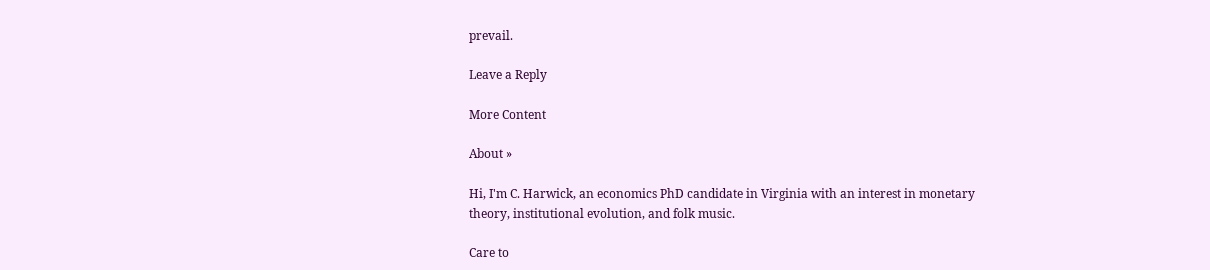prevail.

Leave a Reply

More Content

About »

Hi, I'm C. Harwick, an economics PhD candidate in Virginia with an interest in monetary theory, institutional evolution, and folk music.

Care to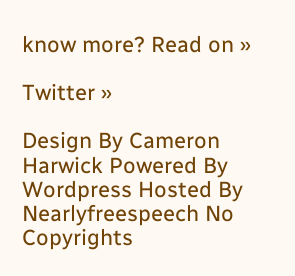know more? Read on »

Twitter »

Design By Cameron Harwick Powered By Wordpress Hosted By Nearlyfreespeech No Copyrights